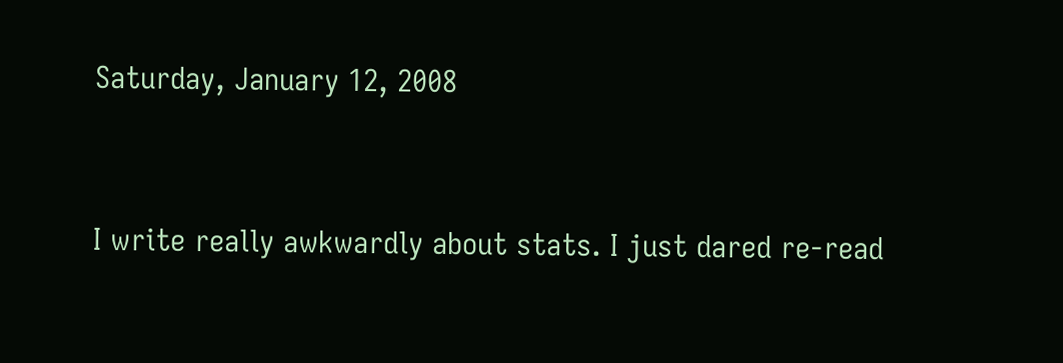Saturday, January 12, 2008


I write really awkwardly about stats. I just dared re-read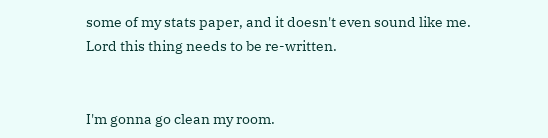some of my stats paper, and it doesn't even sound like me. Lord this thing needs to be re-written.


I'm gonna go clean my room.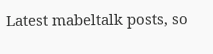Latest mabeltalk posts, so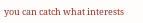you can catch what interests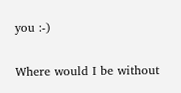you :-)

Where would I be without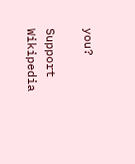you?

Support Wikipedia